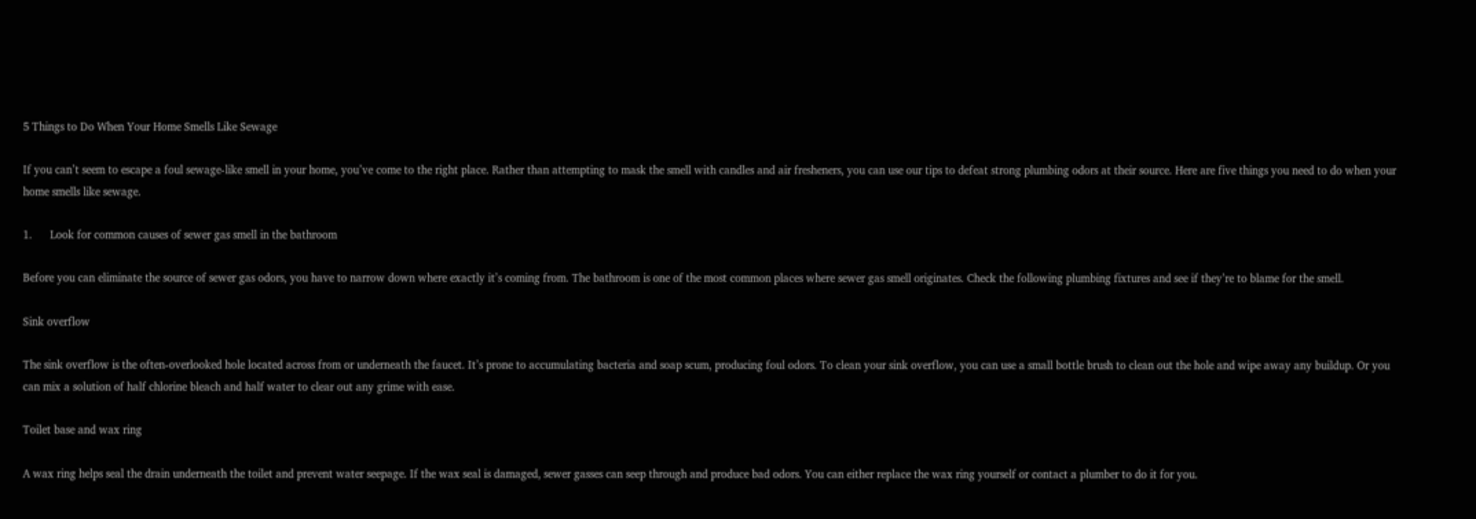5 Things to Do When Your Home Smells Like Sewage

If you can’t seem to escape a foul sewage-like smell in your home, you’ve come to the right place. Rather than attempting to mask the smell with candles and air fresheners, you can use our tips to defeat strong plumbing odors at their source. Here are five things you need to do when your home smells like sewage.

1.      Look for common causes of sewer gas smell in the bathroom

Before you can eliminate the source of sewer gas odors, you have to narrow down where exactly it’s coming from. The bathroom is one of the most common places where sewer gas smell originates. Check the following plumbing fixtures and see if they’re to blame for the smell.

Sink overflow

The sink overflow is the often-overlooked hole located across from or underneath the faucet. It’s prone to accumulating bacteria and soap scum, producing foul odors. To clean your sink overflow, you can use a small bottle brush to clean out the hole and wipe away any buildup. Or you can mix a solution of half chlorine bleach and half water to clear out any grime with ease.

Toilet base and wax ring

A wax ring helps seal the drain underneath the toilet and prevent water seepage. If the wax seal is damaged, sewer gasses can seep through and produce bad odors. You can either replace the wax ring yourself or contact a plumber to do it for you.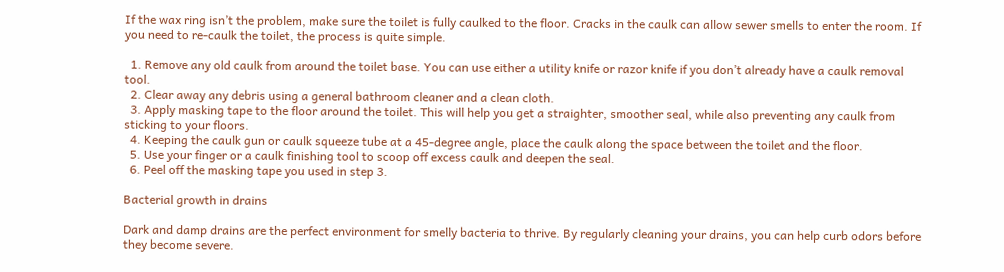If the wax ring isn’t the problem, make sure the toilet is fully caulked to the floor. Cracks in the caulk can allow sewer smells to enter the room. If you need to re-caulk the toilet, the process is quite simple.

  1. Remove any old caulk from around the toilet base. You can use either a utility knife or razor knife if you don’t already have a caulk removal tool.
  2. Clear away any debris using a general bathroom cleaner and a clean cloth.
  3. Apply masking tape to the floor around the toilet. This will help you get a straighter, smoother seal, while also preventing any caulk from sticking to your floors.
  4. Keeping the caulk gun or caulk squeeze tube at a 45-degree angle, place the caulk along the space between the toilet and the floor.
  5. Use your finger or a caulk finishing tool to scoop off excess caulk and deepen the seal.
  6. Peel off the masking tape you used in step 3.

Bacterial growth in drains

Dark and damp drains are the perfect environment for smelly bacteria to thrive. By regularly cleaning your drains, you can help curb odors before they become severe.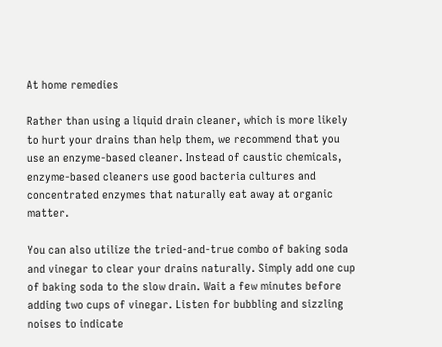At home remedies

Rather than using a liquid drain cleaner, which is more likely to hurt your drains than help them, we recommend that you use an enzyme-based cleaner. Instead of caustic chemicals, enzyme-based cleaners use good bacteria cultures and concentrated enzymes that naturally eat away at organic matter.

You can also utilize the tried-and-true combo of baking soda and vinegar to clear your drains naturally. Simply add one cup of baking soda to the slow drain. Wait a few minutes before adding two cups of vinegar. Listen for bubbling and sizzling noises to indicate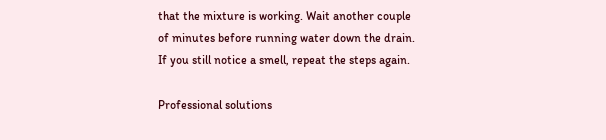that the mixture is working. Wait another couple of minutes before running water down the drain. If you still notice a smell, repeat the steps again.

Professional solutions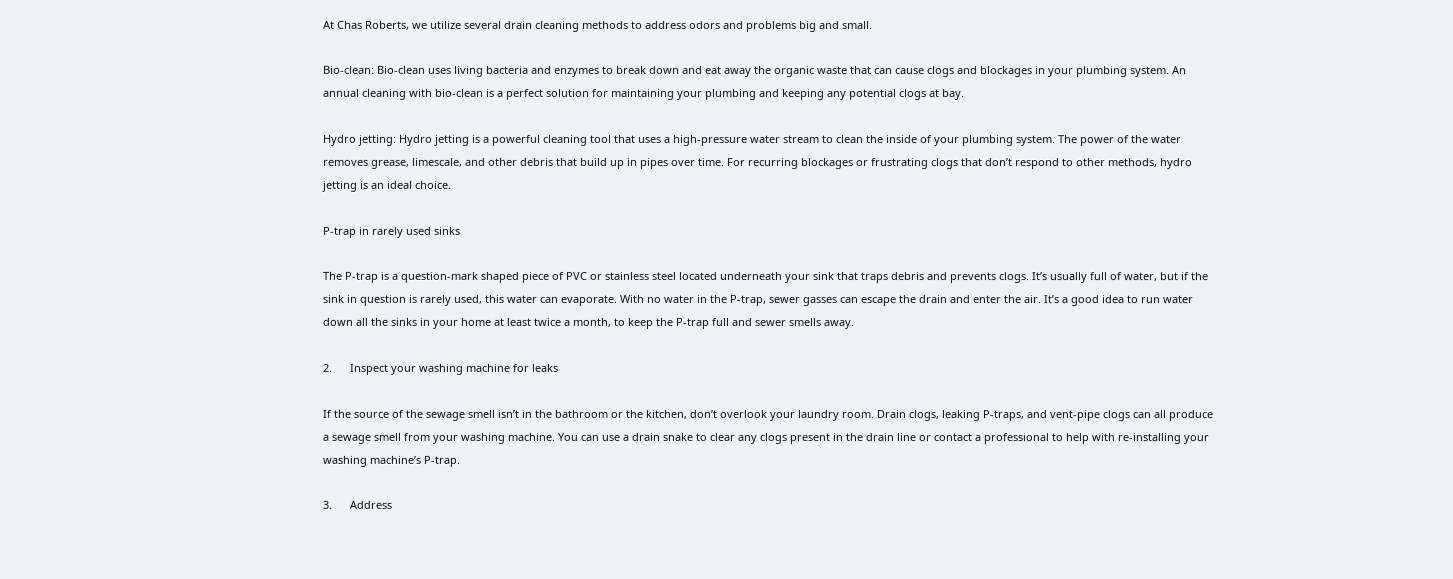At Chas Roberts, we utilize several drain cleaning methods to address odors and problems big and small.

Bio-clean: Bio-clean uses living bacteria and enzymes to break down and eat away the organic waste that can cause clogs and blockages in your plumbing system. An annual cleaning with bio-clean is a perfect solution for maintaining your plumbing and keeping any potential clogs at bay.

Hydro jetting: Hydro jetting is a powerful cleaning tool that uses a high-pressure water stream to clean the inside of your plumbing system. The power of the water removes grease, limescale, and other debris that build up in pipes over time. For recurring blockages or frustrating clogs that don’t respond to other methods, hydro jetting is an ideal choice.

P-trap in rarely used sinks

The P-trap is a question-mark shaped piece of PVC or stainless steel located underneath your sink that traps debris and prevents clogs. It’s usually full of water, but if the sink in question is rarely used, this water can evaporate. With no water in the P-trap, sewer gasses can escape the drain and enter the air. It’s a good idea to run water down all the sinks in your home at least twice a month, to keep the P-trap full and sewer smells away.

2.      Inspect your washing machine for leaks

If the source of the sewage smell isn’t in the bathroom or the kitchen, don’t overlook your laundry room. Drain clogs, leaking P-traps, and vent-pipe clogs can all produce a sewage smell from your washing machine. You can use a drain snake to clear any clogs present in the drain line or contact a professional to help with re-installing your washing machine’s P-trap.

3.      Address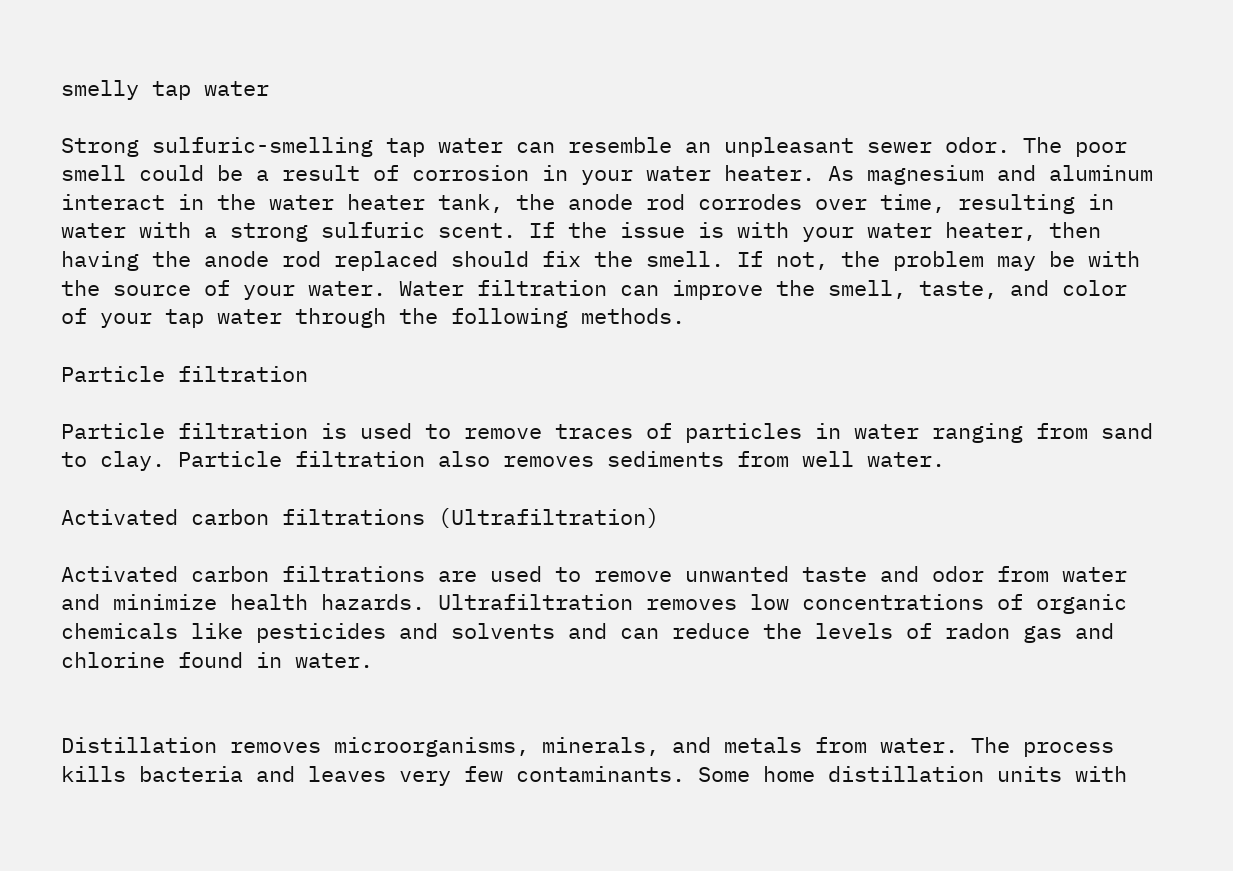smelly tap water

Strong sulfuric-smelling tap water can resemble an unpleasant sewer odor. The poor smell could be a result of corrosion in your water heater. As magnesium and aluminum interact in the water heater tank, the anode rod corrodes over time, resulting in water with a strong sulfuric scent. If the issue is with your water heater, then having the anode rod replaced should fix the smell. If not, the problem may be with the source of your water. Water filtration can improve the smell, taste, and color of your tap water through the following methods.

Particle filtration

Particle filtration is used to remove traces of particles in water ranging from sand to clay. Particle filtration also removes sediments from well water.

Activated carbon filtrations (Ultrafiltration)

Activated carbon filtrations are used to remove unwanted taste and odor from water and minimize health hazards. Ultrafiltration removes low concentrations of organic chemicals like pesticides and solvents and can reduce the levels of radon gas and chlorine found in water.


Distillation removes microorganisms, minerals, and metals from water. The process kills bacteria and leaves very few contaminants. Some home distillation units with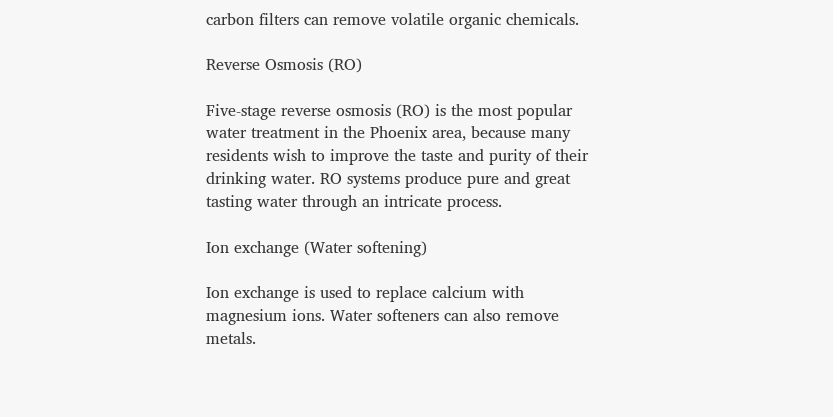carbon filters can remove volatile organic chemicals.

Reverse Osmosis (RO)

Five-stage reverse osmosis (RO) is the most popular water treatment in the Phoenix area, because many residents wish to improve the taste and purity of their drinking water. RO systems produce pure and great tasting water through an intricate process.

Ion exchange (Water softening)

Ion exchange is used to replace calcium with magnesium ions. Water softeners can also remove metals.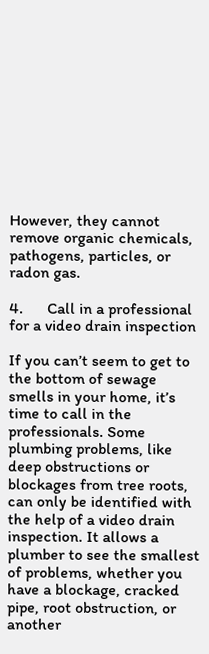However, they cannot remove organic chemicals, pathogens, particles, or radon gas.

4.      Call in a professional for a video drain inspection

If you can’t seem to get to the bottom of sewage smells in your home, it’s time to call in the professionals. Some plumbing problems, like deep obstructions or blockages from tree roots, can only be identified with the help of a video drain inspection. It allows a plumber to see the smallest of problems, whether you have a blockage, cracked pipe, root obstruction, or another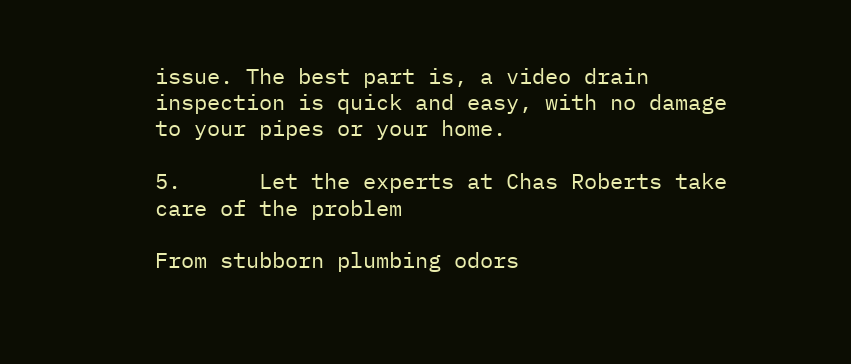issue. The best part is, a video drain inspection is quick and easy, with no damage to your pipes or your home.

5.      Let the experts at Chas Roberts take care of the problem

From stubborn plumbing odors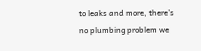to leaks and more, there’s no plumbing problem we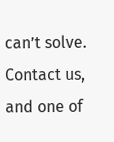can’t solve. Contact us, and one of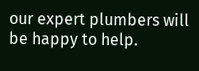our expert plumbers will be happy to help.